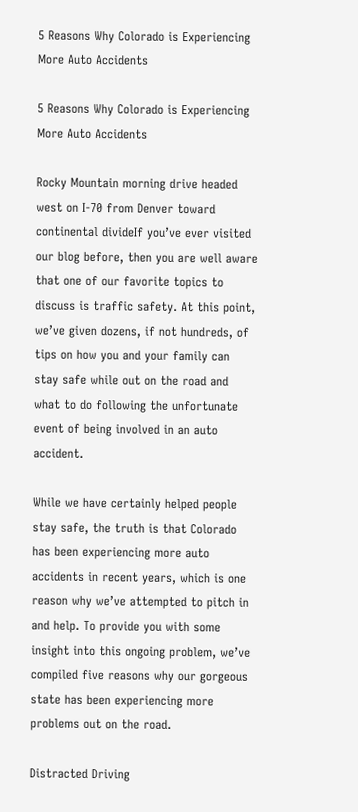5 Reasons Why Colorado is Experiencing More Auto Accidents

5 Reasons Why Colorado is Experiencing More Auto Accidents

Rocky Mountain morning drive headed west on I-70 from Denver toward continental divideIf you’ve ever visited our blog before, then you are well aware that one of our favorite topics to discuss is traffic safety. At this point, we’ve given dozens, if not hundreds, of tips on how you and your family can stay safe while out on the road and what to do following the unfortunate event of being involved in an auto accident.

While we have certainly helped people stay safe, the truth is that Colorado has been experiencing more auto accidents in recent years, which is one reason why we’ve attempted to pitch in and help. To provide you with some insight into this ongoing problem, we’ve compiled five reasons why our gorgeous state has been experiencing more problems out on the road.

Distracted Driving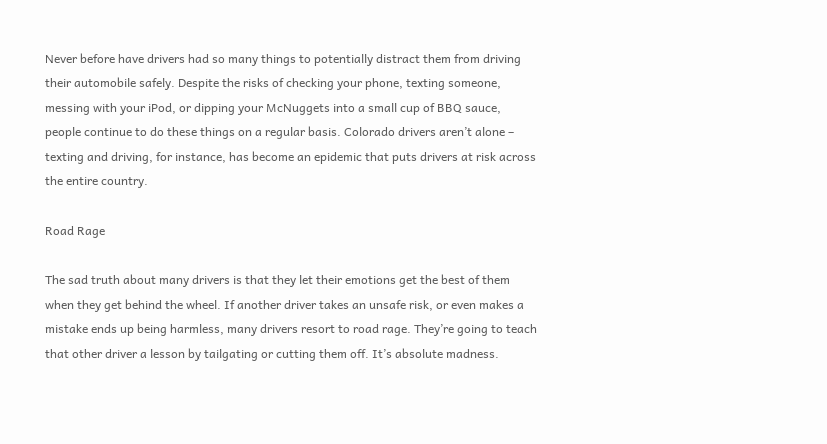Never before have drivers had so many things to potentially distract them from driving their automobile safely. Despite the risks of checking your phone, texting someone, messing with your iPod, or dipping your McNuggets into a small cup of BBQ sauce, people continue to do these things on a regular basis. Colorado drivers aren’t alone – texting and driving, for instance, has become an epidemic that puts drivers at risk across the entire country.

Road Rage

The sad truth about many drivers is that they let their emotions get the best of them when they get behind the wheel. If another driver takes an unsafe risk, or even makes a mistake ends up being harmless, many drivers resort to road rage. They’re going to teach that other driver a lesson by tailgating or cutting them off. It’s absolute madness.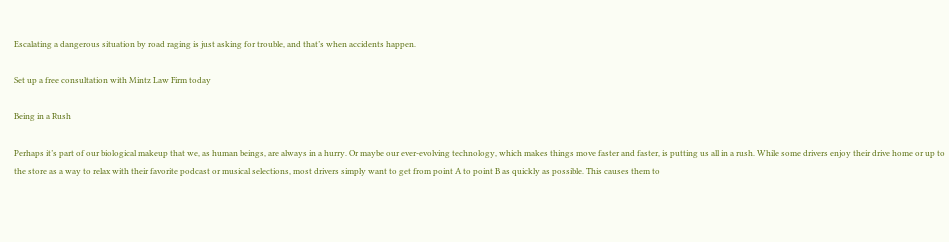Escalating a dangerous situation by road raging is just asking for trouble, and that’s when accidents happen.

Set up a free consultation with Mintz Law Firm today

Being in a Rush

Perhaps it’s part of our biological makeup that we, as human beings, are always in a hurry. Or maybe our ever-evolving technology, which makes things move faster and faster, is putting us all in a rush. While some drivers enjoy their drive home or up to the store as a way to relax with their favorite podcast or musical selections, most drivers simply want to get from point A to point B as quickly as possible. This causes them to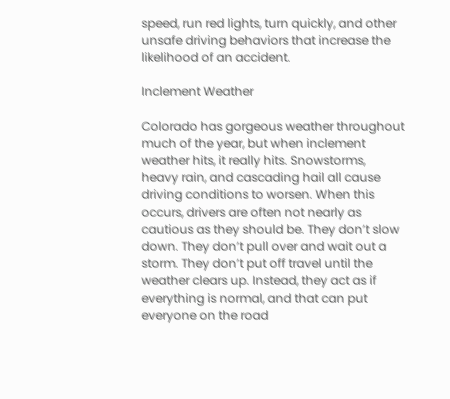speed, run red lights, turn quickly, and other unsafe driving behaviors that increase the likelihood of an accident.

Inclement Weather

Colorado has gorgeous weather throughout much of the year, but when inclement weather hits, it really hits. Snowstorms, heavy rain, and cascading hail all cause driving conditions to worsen. When this occurs, drivers are often not nearly as cautious as they should be. They don’t slow down. They don’t pull over and wait out a storm. They don’t put off travel until the weather clears up. Instead, they act as if everything is normal, and that can put everyone on the road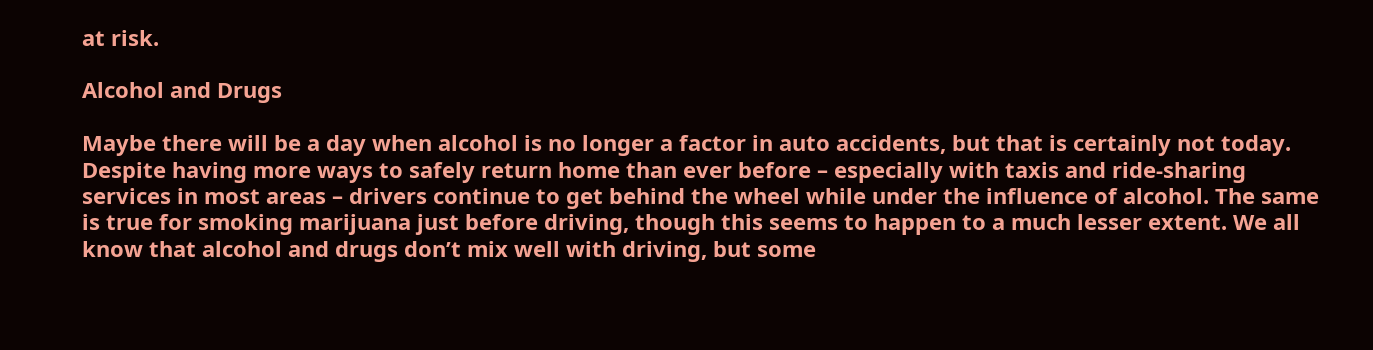at risk.

Alcohol and Drugs

Maybe there will be a day when alcohol is no longer a factor in auto accidents, but that is certainly not today. Despite having more ways to safely return home than ever before – especially with taxis and ride-sharing services in most areas – drivers continue to get behind the wheel while under the influence of alcohol. The same is true for smoking marijuana just before driving, though this seems to happen to a much lesser extent. We all know that alcohol and drugs don’t mix well with driving, but some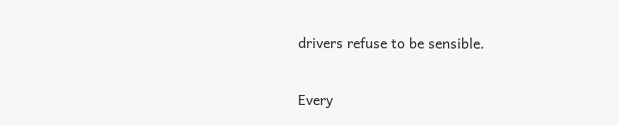drivers refuse to be sensible.

Every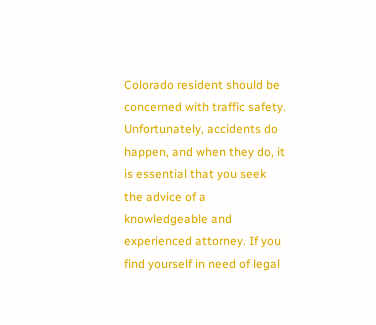Colorado resident should be concerned with traffic safety. Unfortunately, accidents do happen, and when they do, it is essential that you seek the advice of a knowledgeable and experienced attorney. If you find yourself in need of legal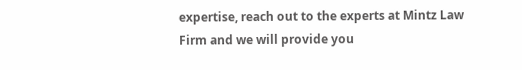expertise, reach out to the experts at Mintz Law Firm and we will provide you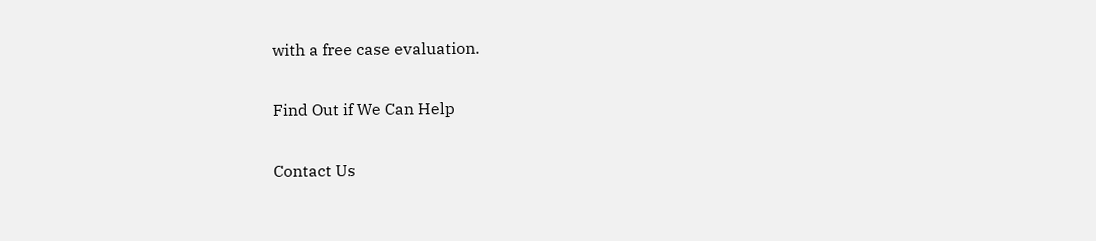with a free case evaluation.

Find Out if We Can Help

Contact Us